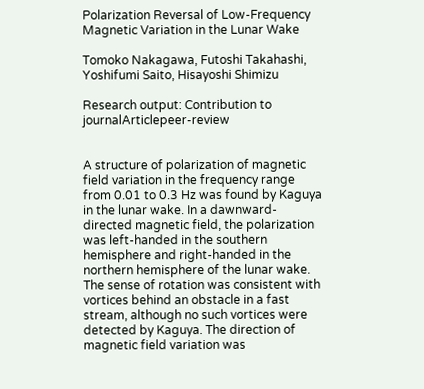Polarization Reversal of Low-Frequency Magnetic Variation in the Lunar Wake

Tomoko Nakagawa, Futoshi Takahashi, Yoshifumi Saito, Hisayoshi Shimizu

Research output: Contribution to journalArticlepeer-review


A structure of polarization of magnetic field variation in the frequency range from 0.01 to 0.3 Hz was found by Kaguya in the lunar wake. In a dawnward-directed magnetic field, the polarization was left-handed in the southern hemisphere and right-handed in the northern hemisphere of the lunar wake. The sense of rotation was consistent with vortices behind an obstacle in a fast stream, although no such vortices were detected by Kaguya. The direction of magnetic field variation was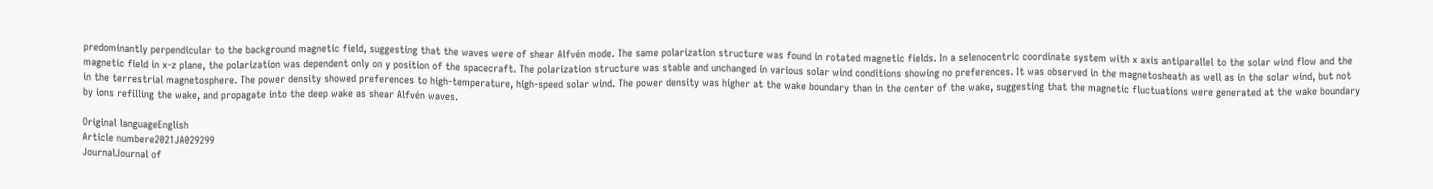predominantly perpendicular to the background magnetic field, suggesting that the waves were of shear Alfvén mode. The same polarization structure was found in rotated magnetic fields. In a selenocentric coordinate system with x axis antiparallel to the solar wind flow and the magnetic field in x-z plane, the polarization was dependent only on y position of the spacecraft. The polarization structure was stable and unchanged in various solar wind conditions showing no preferences. It was observed in the magnetosheath as well as in the solar wind, but not in the terrestrial magnetosphere. The power density showed preferences to high-temperature, high-speed solar wind. The power density was higher at the wake boundary than in the center of the wake, suggesting that the magnetic fluctuations were generated at the wake boundary by ions refilling the wake, and propagate into the deep wake as shear Alfvén waves.

Original languageEnglish
Article numbere2021JA029299
JournalJournal of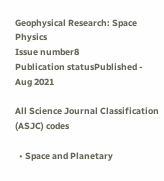Geophysical Research: Space Physics
Issue number8
Publication statusPublished - Aug 2021

All Science Journal Classification (ASJC) codes

  • Space and Planetary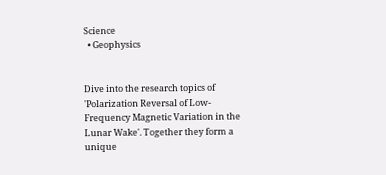Science
  • Geophysics


Dive into the research topics of 'Polarization Reversal of Low-Frequency Magnetic Variation in the Lunar Wake'. Together they form a unique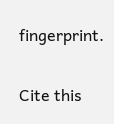fingerprint.

Cite this